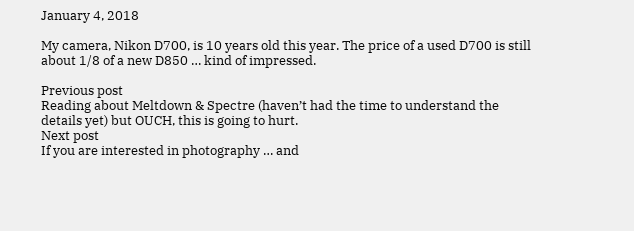January 4, 2018

My camera, Nikon D700, is 10 years old this year. The price of a used D700 is still about 1/8 of a new D850 … kind of impressed.

Previous post
Reading about Meltdown & Spectre (haven’t had the time to understand the details yet) but OUCH, this is going to hurt.
Next post
If you are interested in photography … and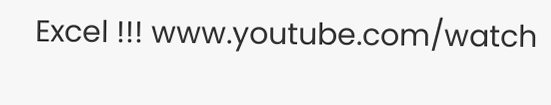Excel !!! www.youtube.com/watch